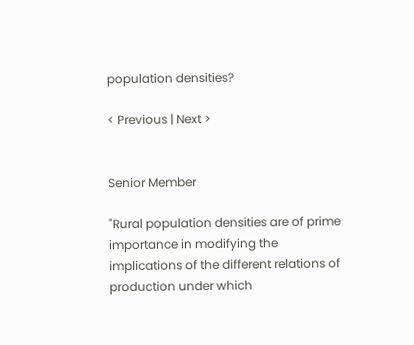population densities?

< Previous | Next >


Senior Member

"Rural population densities are of prime importance in modifying the implications of the different relations of production under which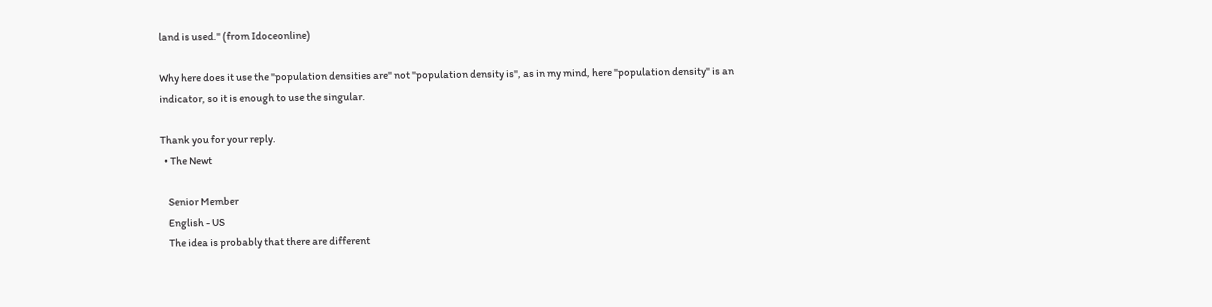land is used." (from Idoceonline)

Why here does it use the "population densities are" not "population density is", as in my mind, here "population density" is an indicator, so it is enough to use the singular.

Thank you for your reply.
  • The Newt

    Senior Member
    English - US
    The idea is probably that there are different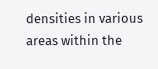densities in various areas within the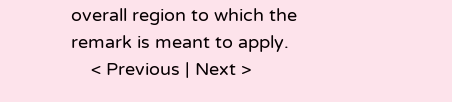overall region to which the remark is meant to apply.
    < Previous | Next >